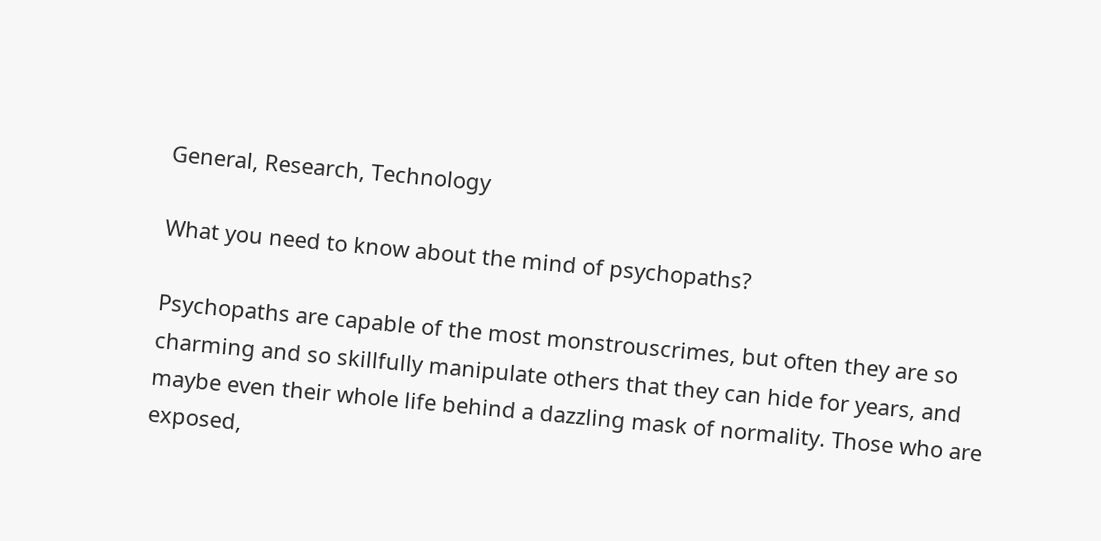General, Research, Technology

What you need to know about the mind of psychopaths?

Psychopaths are capable of the most monstrouscrimes, but often they are so charming and so skillfully manipulate others that they can hide for years, and maybe even their whole life behind a dazzling mask of normality. Those who are exposed,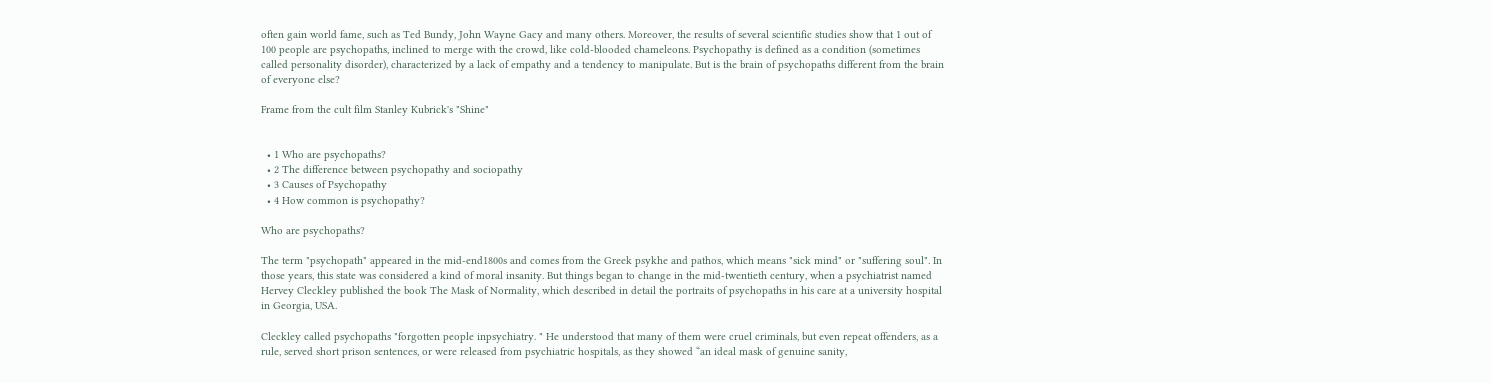often gain world fame, such as Ted Bundy, John Wayne Gacy and many others. Moreover, the results of several scientific studies show that 1 out of 100 people are psychopaths, inclined to merge with the crowd, like cold-blooded chameleons. Psychopathy is defined as a condition (sometimes called personality disorder), characterized by a lack of empathy and a tendency to manipulate. But is the brain of psychopaths different from the brain of everyone else?

Frame from the cult film Stanley Kubrick's "Shine"


  • 1 Who are psychopaths?
  • 2 The difference between psychopathy and sociopathy
  • 3 Causes of Psychopathy
  • 4 How common is psychopathy?

Who are psychopaths?

The term "psychopath" appeared in the mid-end1800s and comes from the Greek psykhe and pathos, which means "sick mind" or "suffering soul". In those years, this state was considered a kind of moral insanity. But things began to change in the mid-twentieth century, when a psychiatrist named Hervey Cleckley published the book The Mask of Normality, which described in detail the portraits of psychopaths in his care at a university hospital in Georgia, USA.

Cleckley called psychopaths "forgotten people inpsychiatry. " He understood that many of them were cruel criminals, but even repeat offenders, as a rule, served short prison sentences, or were released from psychiatric hospitals, as they showed “an ideal mask of genuine sanity,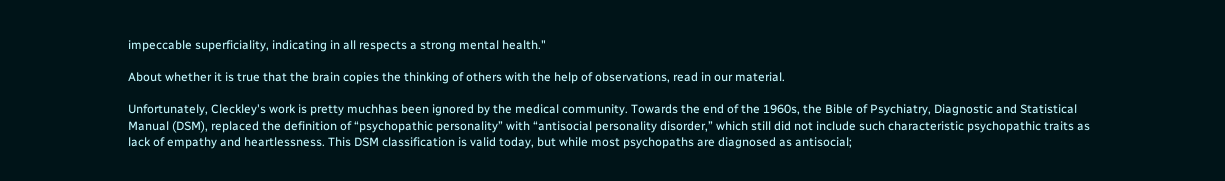impeccable superficiality, indicating in all respects a strong mental health."

About whether it is true that the brain copies the thinking of others with the help of observations, read in our material.

Unfortunately, Cleckley's work is pretty muchhas been ignored by the medical community. Towards the end of the 1960s, the Bible of Psychiatry, Diagnostic and Statistical Manual (DSM), replaced the definition of “psychopathic personality” with “antisocial personality disorder,” which still did not include such characteristic psychopathic traits as lack of empathy and heartlessness. This DSM classification is valid today, but while most psychopaths are diagnosed as antisocial;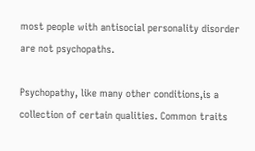most people with antisocial personality disorder are not psychopaths.

Psychopathy, like many other conditions,is a collection of certain qualities. Common traits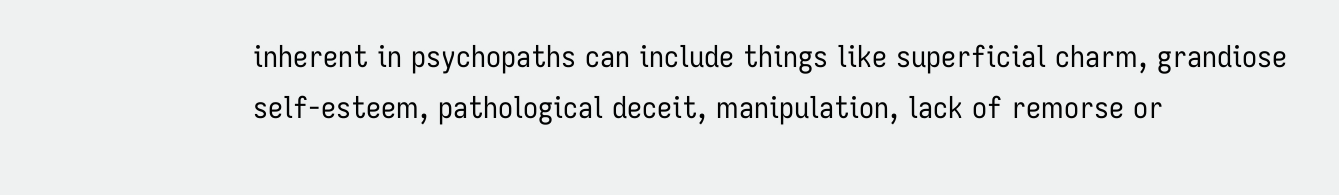inherent in psychopaths can include things like superficial charm, grandiose self-esteem, pathological deceit, manipulation, lack of remorse or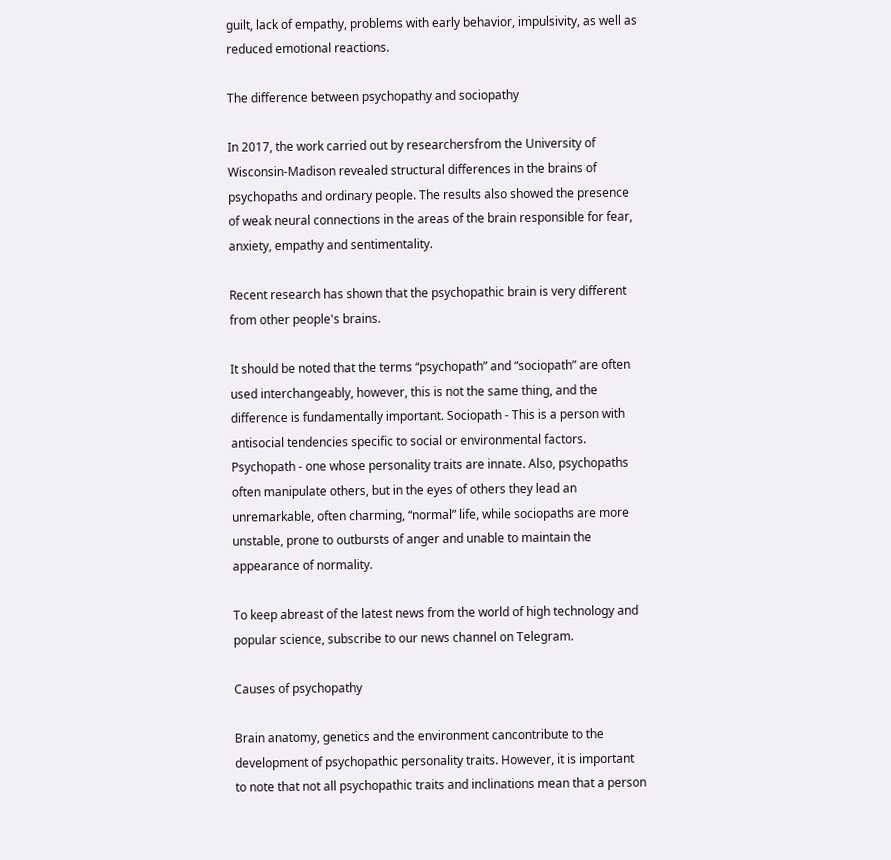guilt, lack of empathy, problems with early behavior, impulsivity, as well as reduced emotional reactions.

The difference between psychopathy and sociopathy

In 2017, the work carried out by researchersfrom the University of Wisconsin-Madison revealed structural differences in the brains of psychopaths and ordinary people. The results also showed the presence of weak neural connections in the areas of the brain responsible for fear, anxiety, empathy and sentimentality.

Recent research has shown that the psychopathic brain is very different from other people's brains.

It should be noted that the terms “psychopath” and “sociopath” are often used interchangeably, however, this is not the same thing, and the difference is fundamentally important. Sociopath - This is a person with antisocial tendencies specific to social or environmental factors. Psychopath - one whose personality traits are innate. Also, psychopaths often manipulate others, but in the eyes of others they lead an unremarkable, often charming, “normal” life, while sociopaths are more unstable, prone to outbursts of anger and unable to maintain the appearance of normality.

To keep abreast of the latest news from the world of high technology and popular science, subscribe to our news channel on Telegram.

Causes of psychopathy

Brain anatomy, genetics and the environment cancontribute to the development of psychopathic personality traits. However, it is important to note that not all psychopathic traits and inclinations mean that a person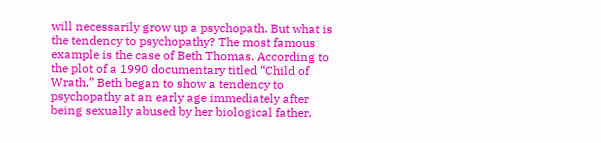will necessarily grow up a psychopath. But what is the tendency to psychopathy? The most famous example is the case of Beth Thomas. According to the plot of a 1990 documentary titled “Child of Wrath,” Beth began to show a tendency to psychopathy at an early age immediately after being sexually abused by her biological father.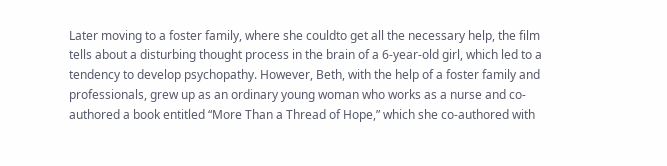Later moving to a foster family, where she couldto get all the necessary help, the film tells about a disturbing thought process in the brain of a 6-year-old girl, which led to a tendency to develop psychopathy. However, Beth, with the help of a foster family and professionals, grew up as an ordinary young woman who works as a nurse and co-authored a book entitled “More Than a Thread of Hope,” which she co-authored with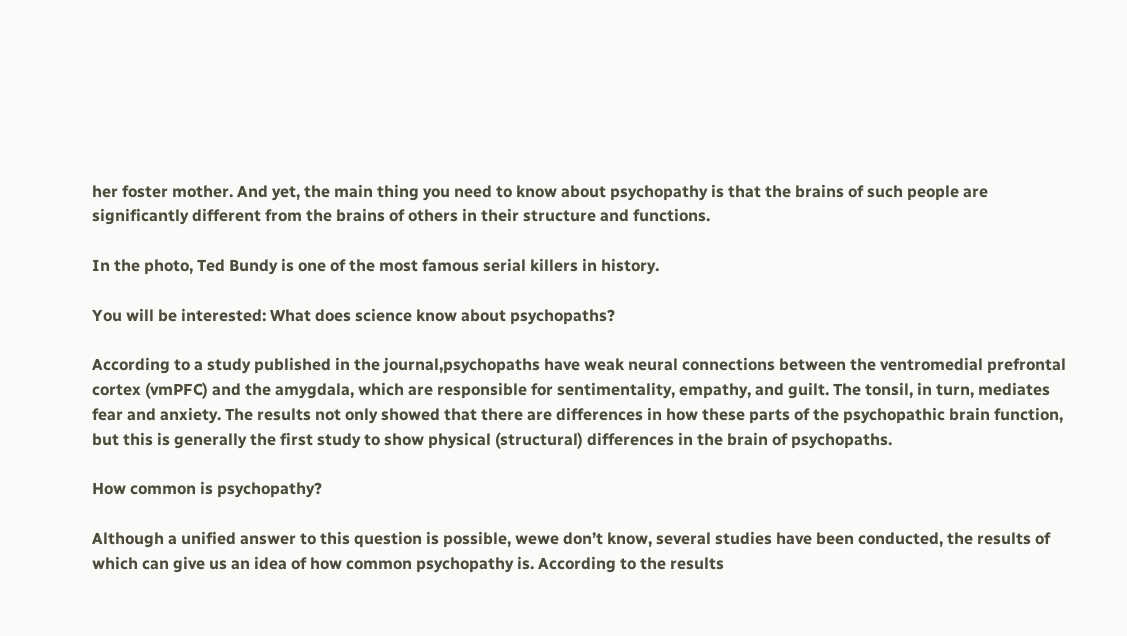her foster mother. And yet, the main thing you need to know about psychopathy is that the brains of such people are significantly different from the brains of others in their structure and functions.

In the photo, Ted Bundy is one of the most famous serial killers in history.

You will be interested: What does science know about psychopaths?

According to a study published in the journal,psychopaths have weak neural connections between the ventromedial prefrontal cortex (vmPFC) and the amygdala, which are responsible for sentimentality, empathy, and guilt. The tonsil, in turn, mediates fear and anxiety. The results not only showed that there are differences in how these parts of the psychopathic brain function, but this is generally the first study to show physical (structural) differences in the brain of psychopaths.

How common is psychopathy?

Although a unified answer to this question is possible, wewe don’t know, several studies have been conducted, the results of which can give us an idea of how common psychopathy is. According to the results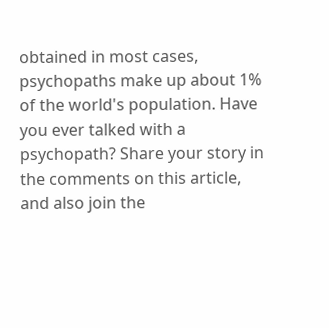obtained in most cases, psychopaths make up about 1% of the world's population. Have you ever talked with a psychopath? Share your story in the comments on this article, and also join the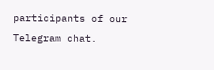participants of our Telegram chat.